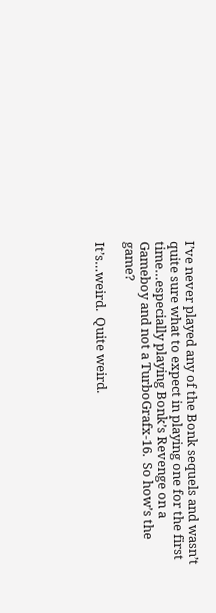I’ve never played any of the Bonk sequels and wasn’t quite sure what to expect in playing one for the first time…especially playing Bonk’s Revenge on a Gameboy and not a TurboGrafx-16.  So how’s the game?

It’s…weird.  Quite weird.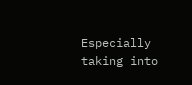Especially taking into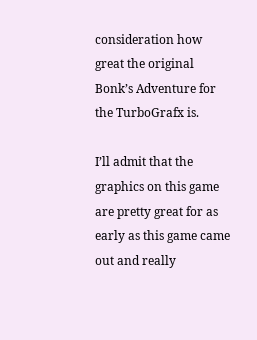consideration how great the original Bonk’s Adventure for the TurboGrafx is.

I’ll admit that the graphics on this game are pretty great for as early as this game came out and really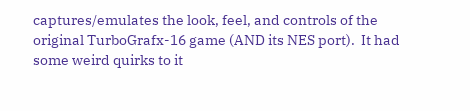captures/emulates the look, feel, and controls of the original TurboGrafx-16 game (AND its NES port).  It had some weird quirks to it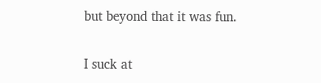but beyond that it was fun.

I suck at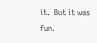it.  But it was fun.